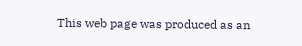This web page was produced as an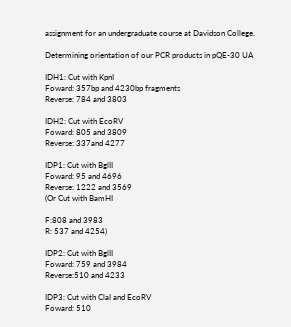assignment for an undergraduate course at Davidson College.

Determining orientation of our PCR products in pQE-30 UA

IDH1: Cut with KpnI
Foward: 357bp and 4230bp fragments
Reverse: 784 and 3803

IDH2: Cut with EcoRV
Foward: 805 and 3809
Reverse: 337and 4277

IDP1: Cut with BglII
Foward: 95 and 4696
Reverse: 1222 and 3569
(Or Cut with BamHI

F:808 and 3983
R: 537 and 4254)

IDP2: Cut with BglII
Foward: 759 and 3984
Reverse:510 and 4233

IDP3: Cut with ClaI and EcoRV
Foward: 510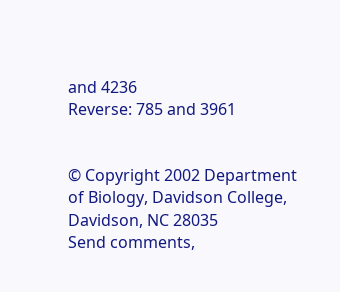and 4236
Reverse: 785 and 3961


© Copyright 2002 Department of Biology, Davidson College, Davidson, NC 28035
Send comments,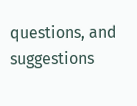questions, and suggestions